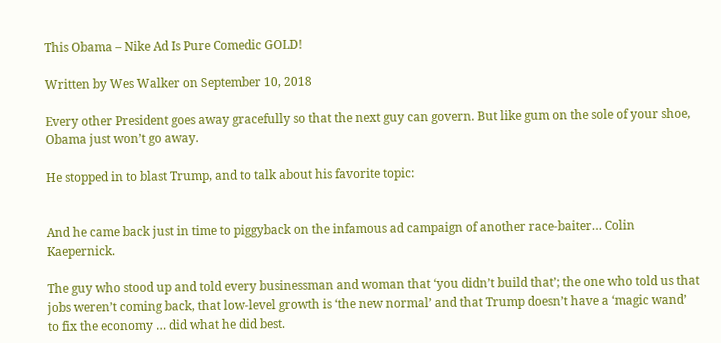This Obama – Nike Ad Is Pure Comedic GOLD!

Written by Wes Walker on September 10, 2018

Every other President goes away gracefully so that the next guy can govern. But like gum on the sole of your shoe, Obama just won’t go away.

He stopped in to blast Trump, and to talk about his favorite topic:


And he came back just in time to piggyback on the infamous ad campaign of another race-baiter… Colin Kaepernick.

The guy who stood up and told every businessman and woman that ‘you didn’t build that’; the one who told us that jobs weren’t coming back, that low-level growth is ‘the new normal’ and that Trump doesn’t have a ‘magic wand’ to fix the economy … did what he did best.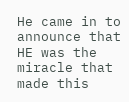He came in to announce that HE was the miracle that made this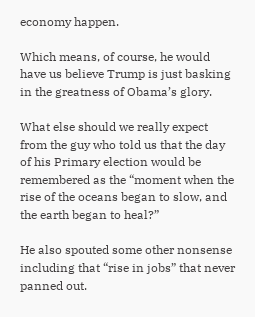economy happen.

Which means, of course, he would have us believe Trump is just basking in the greatness of Obama’s glory.

What else should we really expect from the guy who told us that the day of his Primary election would be remembered as the “moment when the rise of the oceans began to slow, and the earth began to heal?”

He also spouted some other nonsense including that “rise in jobs” that never panned out.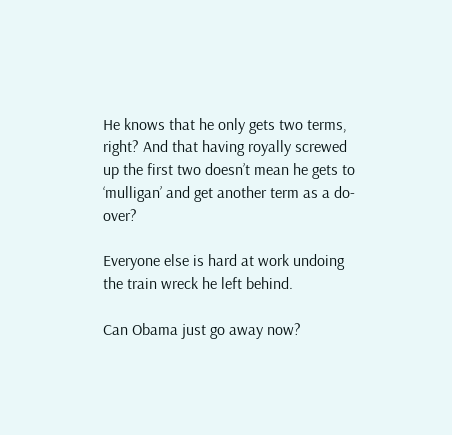He knows that he only gets two terms, right? And that having royally screwed up the first two doesn’t mean he gets to ‘mulligan’ and get another term as a do-over?

Everyone else is hard at work undoing the train wreck he left behind.

Can Obama just go away now?